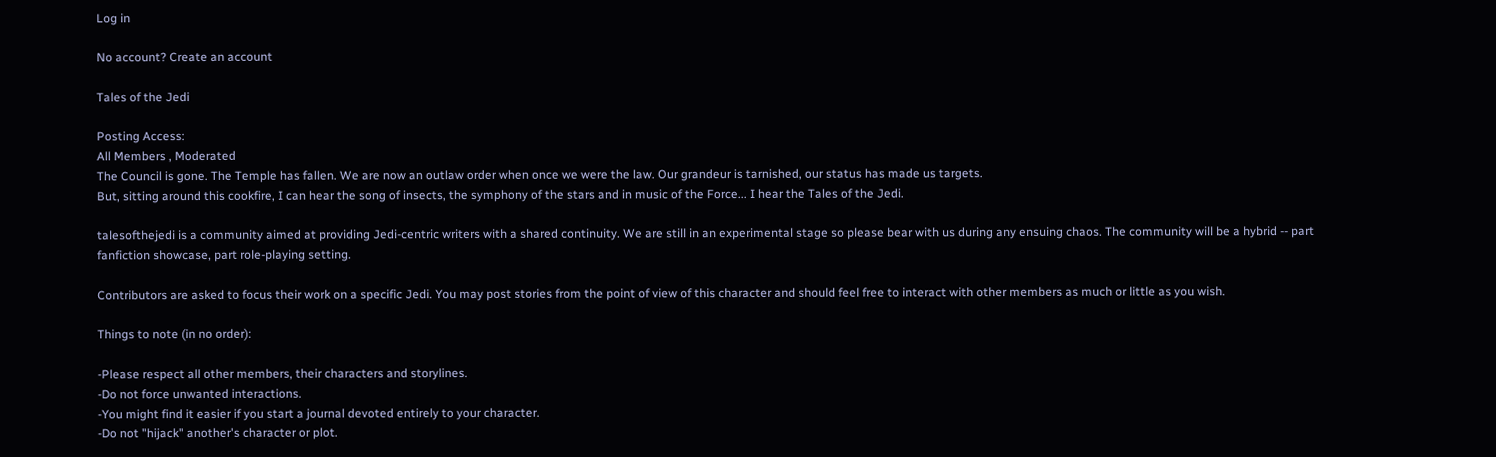Log in

No account? Create an account

Tales of the Jedi

Posting Access:
All Members , Moderated
The Council is gone. The Temple has fallen. We are now an outlaw order when once we were the law. Our grandeur is tarnished, our status has made us targets.
But, sitting around this cookfire, I can hear the song of insects, the symphony of the stars and in music of the Force... I hear the Tales of the Jedi.

talesofthejedi is a community aimed at providing Jedi-centric writers with a shared continuity. We are still in an experimental stage so please bear with us during any ensuing chaos. The community will be a hybrid -- part fanfiction showcase, part role-playing setting.

Contributors are asked to focus their work on a specific Jedi. You may post stories from the point of view of this character and should feel free to interact with other members as much or little as you wish.

Things to note (in no order):

-Please respect all other members, their characters and storylines.
-Do not force unwanted interactions.
-You might find it easier if you start a journal devoted entirely to your character.
-Do not "hijack" another's character or plot.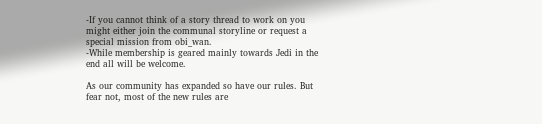-If you cannot think of a story thread to work on you might either join the communal storyline or request a special mission from obi_wan.
-While membership is geared mainly towards Jedi in the end all will be welcome.

As our community has expanded so have our rules. But fear not, most of the new rules are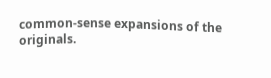common-sense expansions of the originals.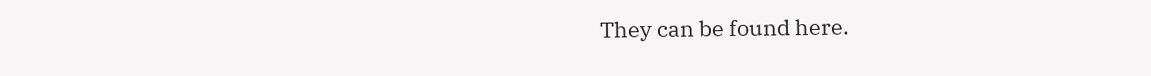They can be found here.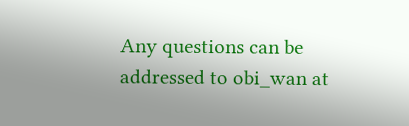Any questions can be addressed to obi_wan at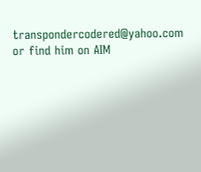transpondercodered@yahoo.com or find him on AIM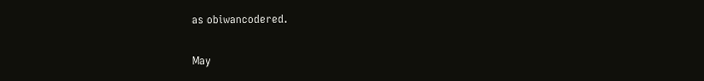as obiwancodered.

May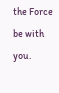the Force be with you.